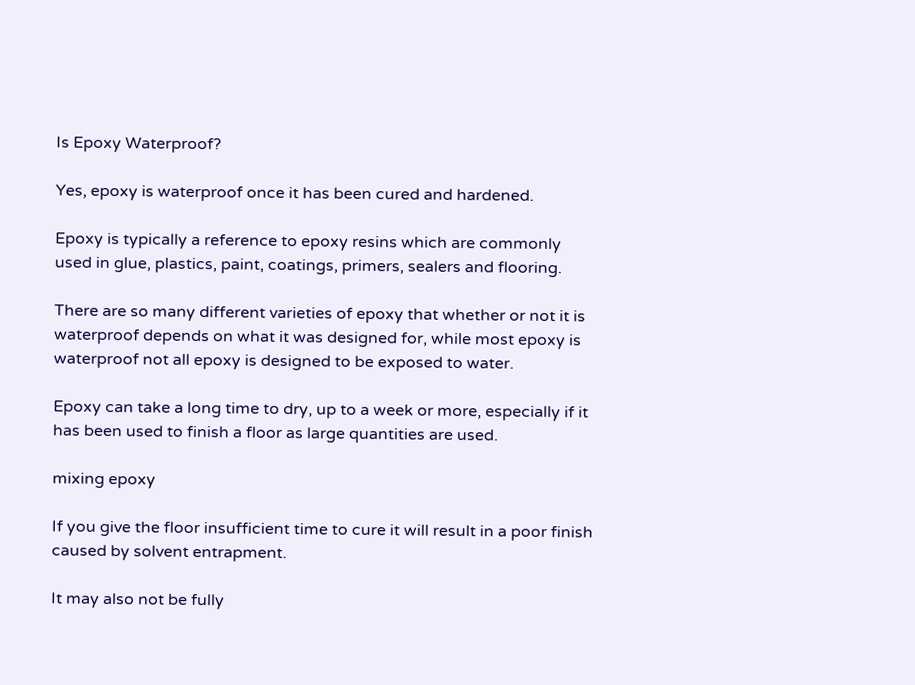Is Epoxy Waterproof?

Yes, epoxy is waterproof once it has been cured and hardened.

Epoxy is typically a reference to epoxy resins which are commonly used in glue, plastics, paint, coatings, primers, sealers and flooring.

There are so many different varieties of epoxy that whether or not it is waterproof depends on what it was designed for, while most epoxy is waterproof not all epoxy is designed to be exposed to water.

Epoxy can take a long time to dry, up to a week or more, especially if it has been used to finish a floor as large quantities are used.

mixing epoxy

If you give the floor insufficient time to cure it will result in a poor finish caused by solvent entrapment.

It may also not be fully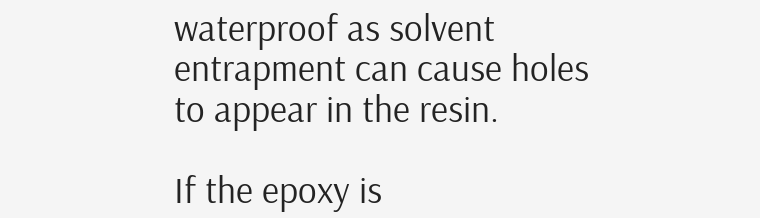waterproof as solvent entrapment can cause holes to appear in the resin.

If the epoxy is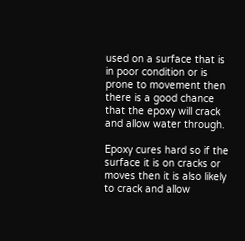used on a surface that is in poor condition or is prone to movement then there is a good chance that the epoxy will crack and allow water through.

Epoxy cures hard so if the surface it is on cracks or moves then it is also likely to crack and allow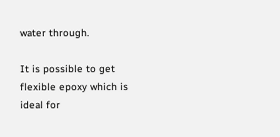water through.

It is possible to get flexible epoxy which is ideal for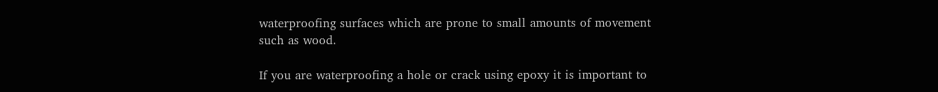waterproofing surfaces which are prone to small amounts of movement such as wood.

If you are waterproofing a hole or crack using epoxy it is important to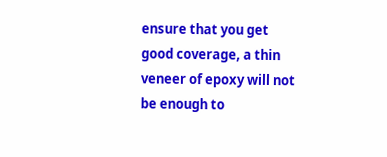ensure that you get good coverage, a thin veneer of epoxy will not be enough to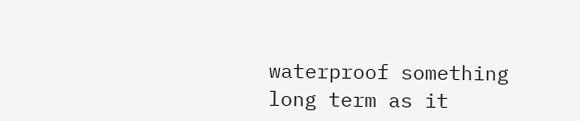waterproof something long term as it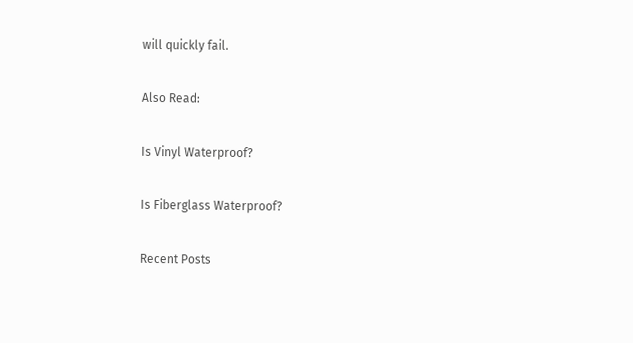will quickly fail.

Also Read:

Is Vinyl Waterproof?

Is Fiberglass Waterproof?

Recent Posts